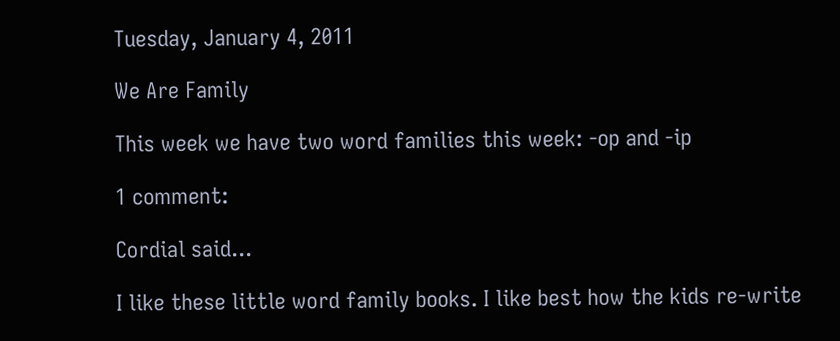Tuesday, January 4, 2011

We Are Family

This week we have two word families this week: -op and -ip

1 comment:

Cordial said...

I like these little word family books. I like best how the kids re-write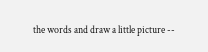the words and draw a little picture --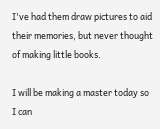I've had them draw pictures to aid their memories, but never thought of making little books.

I will be making a master today so I can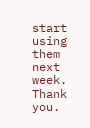start using them next week. Thank you.